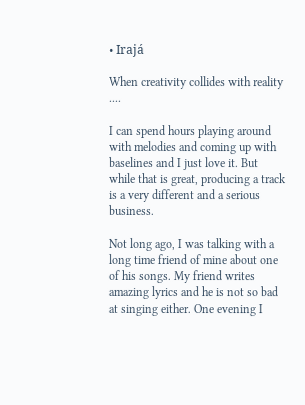• Irajá

When creativity collides with reality ....

I can spend hours playing around with melodies and coming up with baselines and I just love it. But while that is great, producing a track is a very different and a serious business.

Not long ago, I was talking with a long time friend of mine about one of his songs. My friend writes amazing lyrics and he is not so bad at singing either. One evening I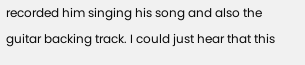recorded him singing his song and also the guitar backing track. I could just hear that this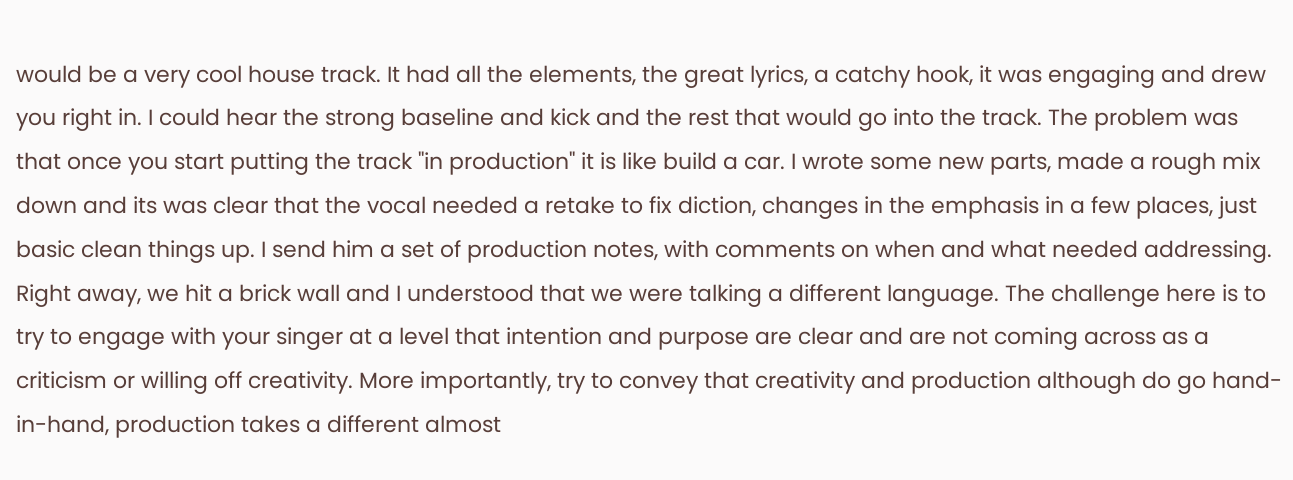would be a very cool house track. It had all the elements, the great lyrics, a catchy hook, it was engaging and drew you right in. I could hear the strong baseline and kick and the rest that would go into the track. The problem was that once you start putting the track "in production" it is like build a car. I wrote some new parts, made a rough mix down and its was clear that the vocal needed a retake to fix diction, changes in the emphasis in a few places, just basic clean things up. I send him a set of production notes, with comments on when and what needed addressing. Right away, we hit a brick wall and I understood that we were talking a different language. The challenge here is to try to engage with your singer at a level that intention and purpose are clear and are not coming across as a criticism or willing off creativity. More importantly, try to convey that creativity and production although do go hand-in-hand, production takes a different almost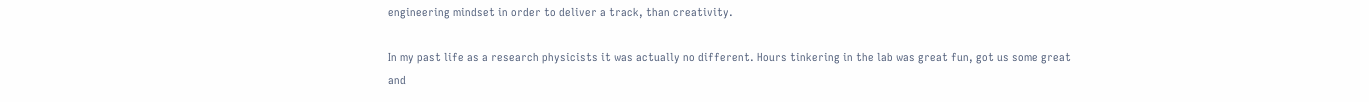engineering mindset in order to deliver a track, than creativity.

In my past life as a research physicists it was actually no different. Hours tinkering in the lab was great fun, got us some great and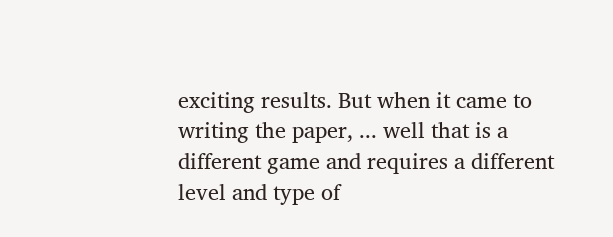exciting results. But when it came to writing the paper, ... well that is a different game and requires a different level and type of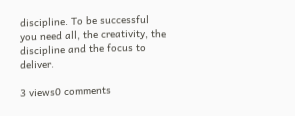discipline. To be successful you need all, the creativity, the discipline and the focus to deliver.

3 views0 comments